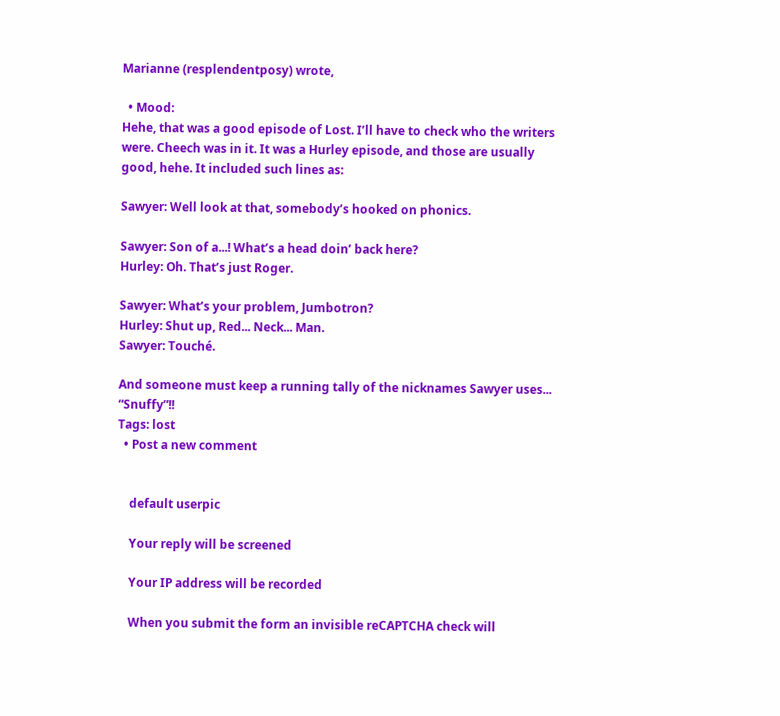Marianne (resplendentposy) wrote,

  • Mood:
Hehe, that was a good episode of Lost. I’ll have to check who the writers were. Cheech was in it. It was a Hurley episode, and those are usually good, hehe. It included such lines as:

Sawyer: Well look at that, somebody’s hooked on phonics.

Sawyer: Son of a...! What’s a head doin’ back here?
Hurley: Oh. That’s just Roger.

Sawyer: What’s your problem, Jumbotron?
Hurley: Shut up, Red... Neck... Man.
Sawyer: Touché.

And someone must keep a running tally of the nicknames Sawyer uses... “Snuffy”!!
Tags: lost
  • Post a new comment


    default userpic

    Your reply will be screened

    Your IP address will be recorded

    When you submit the form an invisible reCAPTCHA check will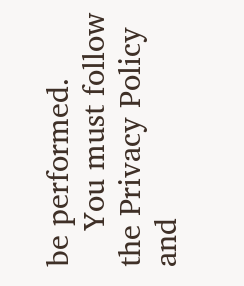be performed.
    You must follow the Privacy Policy and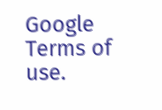Google Terms of use.